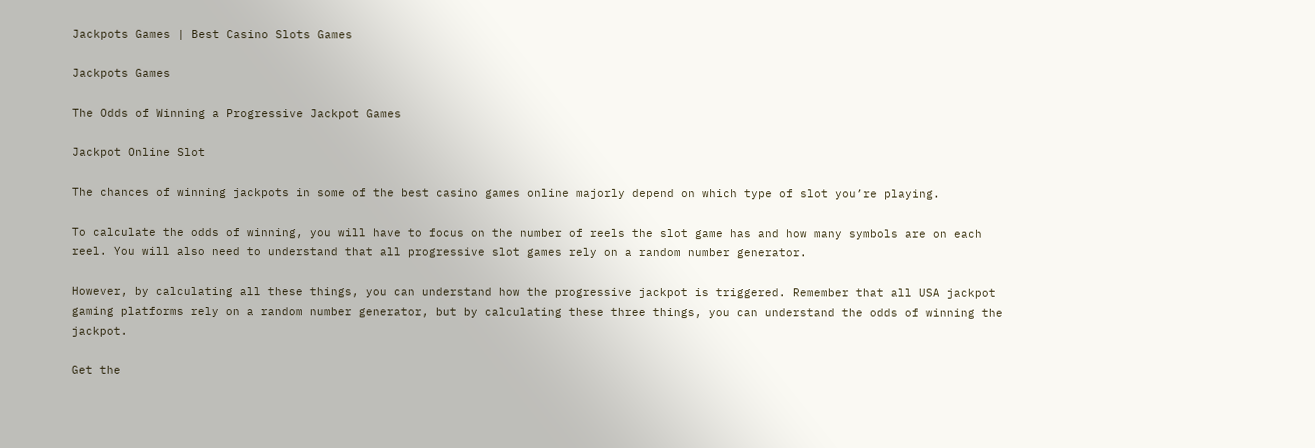Jackpots Games | Best Casino Slots Games

Jackpots Games

The Odds of Winning a Progressive Jackpot Games

Jackpot Online Slot

The chances of winning jackpots in some of the best casino games online majorly depend on which type of slot you’re playing.

To calculate the odds of winning, you will have to focus on the number of reels the slot game has and how many symbols are on each reel. You will also need to understand that all progressive slot games rely on a random number generator.

However, by calculating all these things, you can understand how the progressive jackpot is triggered. Remember that all USA jackpot gaming platforms rely on a random number generator, but by calculating these three things, you can understand the odds of winning the jackpot.

Get the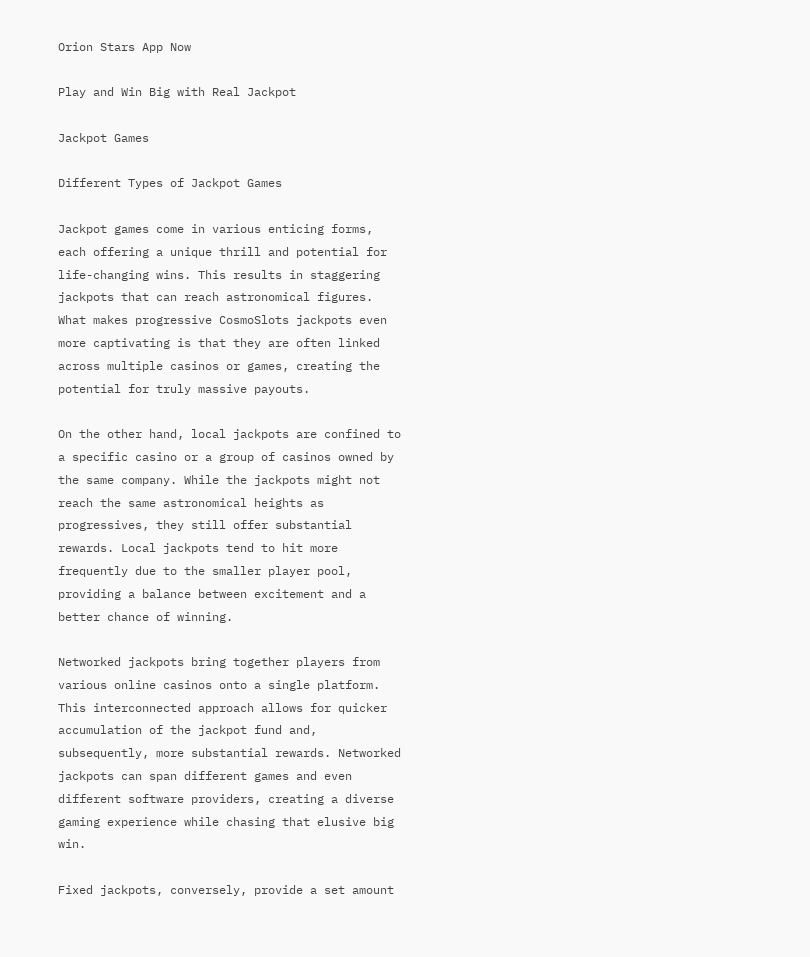Orion Stars App Now

Play and Win Big with Real Jackpot

Jackpot Games

Different Types of Jackpot Games

Jackpot games come in various enticing forms, each offering a unique thrill and potential for life-changing wins. This results in staggering jackpots that can reach astronomical figures. What makes progressive CosmoSlots jackpots even more captivating is that they are often linked across multiple casinos or games, creating the potential for truly massive payouts.

On the other hand, local jackpots are confined to a specific casino or a group of casinos owned by the same company. While the jackpots might not reach the same astronomical heights as progressives, they still offer substantial rewards. Local jackpots tend to hit more frequently due to the smaller player pool, providing a balance between excitement and a better chance of winning.

Networked jackpots bring together players from various online casinos onto a single platform. This interconnected approach allows for quicker accumulation of the jackpot fund and, subsequently, more substantial rewards. Networked jackpots can span different games and even different software providers, creating a diverse gaming experience while chasing that elusive big win.

Fixed jackpots, conversely, provide a set amount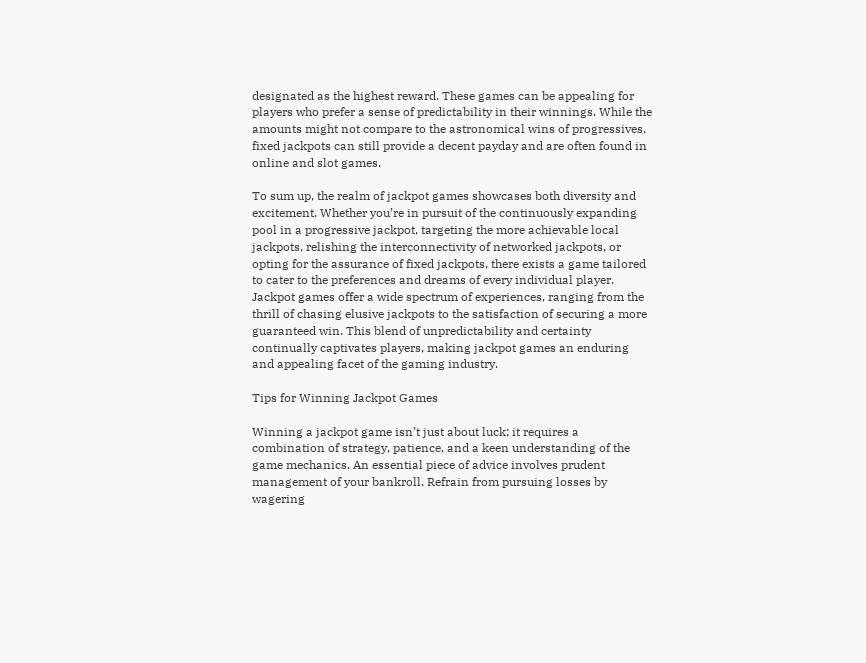designated as the highest reward. These games can be appealing for players who prefer a sense of predictability in their winnings. While the amounts might not compare to the astronomical wins of progressives, fixed jackpots can still provide a decent payday and are often found in online and slot games.

To sum up, the realm of jackpot games showcases both diversity and excitement. Whether you’re in pursuit of the continuously expanding pool in a progressive jackpot, targeting the more achievable local jackpots, relishing the interconnectivity of networked jackpots, or opting for the assurance of fixed jackpots, there exists a game tailored to cater to the preferences and dreams of every individual player. Jackpot games offer a wide spectrum of experiences, ranging from the thrill of chasing elusive jackpots to the satisfaction of securing a more guaranteed win. This blend of unpredictability and certainty continually captivates players, making jackpot games an enduring and appealing facet of the gaming industry.

Tips for Winning Jackpot Games

Winning a jackpot game isn’t just about luck; it requires a combination of strategy, patience, and a keen understanding of the game mechanics. An essential piece of advice involves prudent management of your bankroll. Refrain from pursuing losses by wagering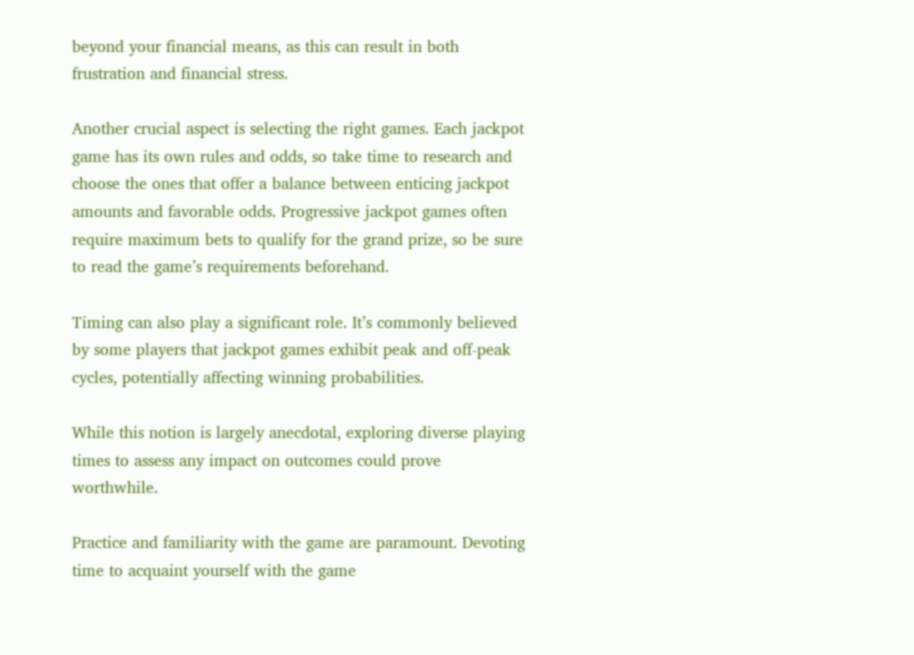beyond your financial means, as this can result in both frustration and financial stress.

Another crucial aspect is selecting the right games. Each jackpot game has its own rules and odds, so take time to research and choose the ones that offer a balance between enticing jackpot amounts and favorable odds. Progressive jackpot games often require maximum bets to qualify for the grand prize, so be sure to read the game’s requirements beforehand.

Timing can also play a significant role. It’s commonly believed by some players that jackpot games exhibit peak and off-peak cycles, potentially affecting winning probabilities.

While this notion is largely anecdotal, exploring diverse playing times to assess any impact on outcomes could prove worthwhile.

Practice and familiarity with the game are paramount. Devoting time to acquaint yourself with the game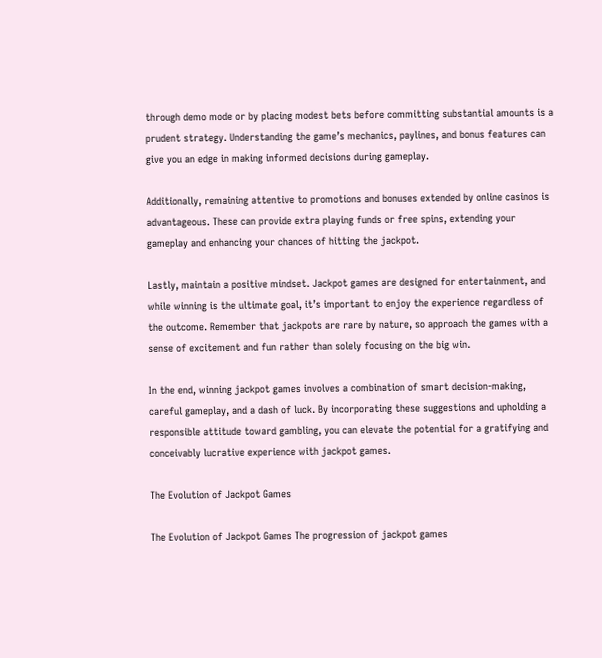through demo mode or by placing modest bets before committing substantial amounts is a prudent strategy. Understanding the game’s mechanics, paylines, and bonus features can give you an edge in making informed decisions during gameplay.

Additionally, remaining attentive to promotions and bonuses extended by online casinos is advantageous. These can provide extra playing funds or free spins, extending your gameplay and enhancing your chances of hitting the jackpot.

Lastly, maintain a positive mindset. Jackpot games are designed for entertainment, and while winning is the ultimate goal, it’s important to enjoy the experience regardless of the outcome. Remember that jackpots are rare by nature, so approach the games with a sense of excitement and fun rather than solely focusing on the big win.

In the end, winning jackpot games involves a combination of smart decision-making, careful gameplay, and a dash of luck. By incorporating these suggestions and upholding a responsible attitude toward gambling, you can elevate the potential for a gratifying and conceivably lucrative experience with jackpot games.

The Evolution of Jackpot Games

The Evolution of Jackpot Games The progression of jackpot games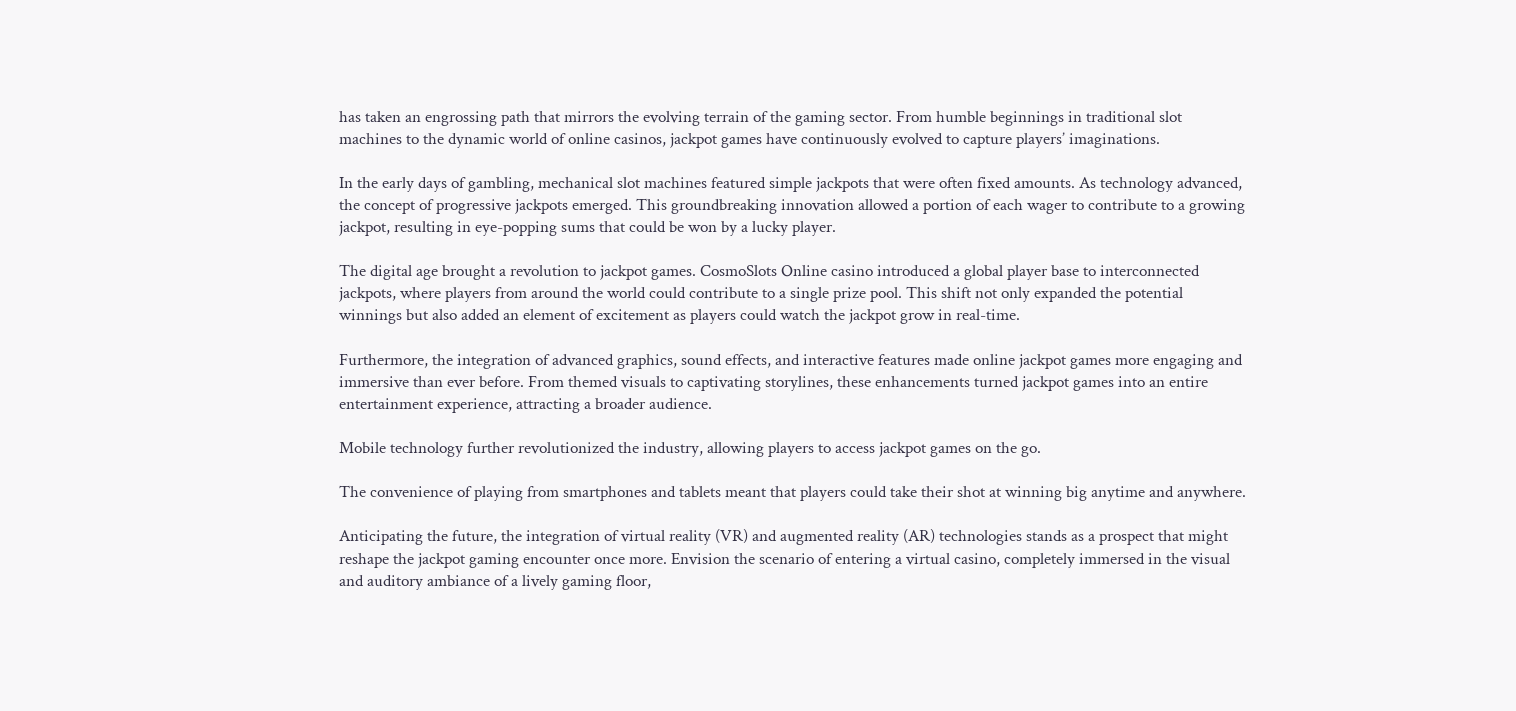has taken an engrossing path that mirrors the evolving terrain of the gaming sector. From humble beginnings in traditional slot machines to the dynamic world of online casinos, jackpot games have continuously evolved to capture players’ imaginations.

In the early days of gambling, mechanical slot machines featured simple jackpots that were often fixed amounts. As technology advanced, the concept of progressive jackpots emerged. This groundbreaking innovation allowed a portion of each wager to contribute to a growing jackpot, resulting in eye-popping sums that could be won by a lucky player.

The digital age brought a revolution to jackpot games. CosmoSlots Online casino introduced a global player base to interconnected jackpots, where players from around the world could contribute to a single prize pool. This shift not only expanded the potential winnings but also added an element of excitement as players could watch the jackpot grow in real-time.

Furthermore, the integration of advanced graphics, sound effects, and interactive features made online jackpot games more engaging and immersive than ever before. From themed visuals to captivating storylines, these enhancements turned jackpot games into an entire entertainment experience, attracting a broader audience.

Mobile technology further revolutionized the industry, allowing players to access jackpot games on the go.

The convenience of playing from smartphones and tablets meant that players could take their shot at winning big anytime and anywhere.

Anticipating the future, the integration of virtual reality (VR) and augmented reality (AR) technologies stands as a prospect that might reshape the jackpot gaming encounter once more. Envision the scenario of entering a virtual casino, completely immersed in the visual and auditory ambiance of a lively gaming floor,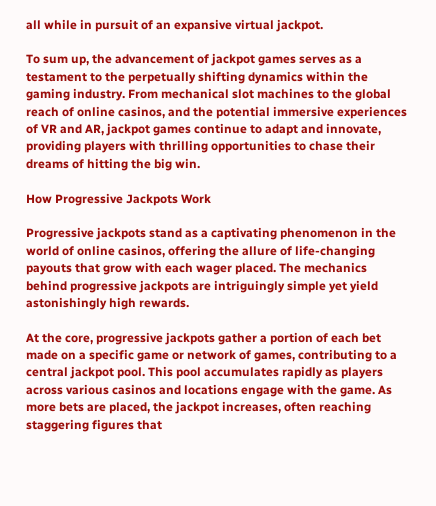all while in pursuit of an expansive virtual jackpot.

To sum up, the advancement of jackpot games serves as a testament to the perpetually shifting dynamics within the gaming industry. From mechanical slot machines to the global reach of online casinos, and the potential immersive experiences of VR and AR, jackpot games continue to adapt and innovate, providing players with thrilling opportunities to chase their dreams of hitting the big win.

How Progressive Jackpots Work

Progressive jackpots stand as a captivating phenomenon in the world of online casinos, offering the allure of life-changing payouts that grow with each wager placed. The mechanics behind progressive jackpots are intriguingly simple yet yield astonishingly high rewards.

At the core, progressive jackpots gather a portion of each bet made on a specific game or network of games, contributing to a central jackpot pool. This pool accumulates rapidly as players across various casinos and locations engage with the game. As more bets are placed, the jackpot increases, often reaching staggering figures that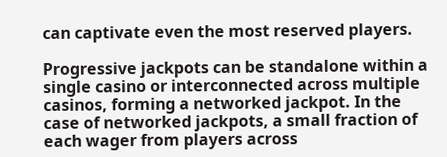can captivate even the most reserved players.

Progressive jackpots can be standalone within a single casino or interconnected across multiple casinos, forming a networked jackpot. In the case of networked jackpots, a small fraction of each wager from players across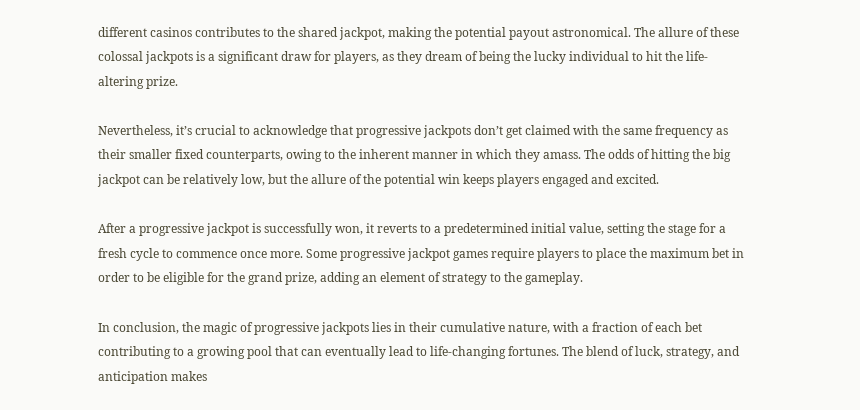different casinos contributes to the shared jackpot, making the potential payout astronomical. The allure of these colossal jackpots is a significant draw for players, as they dream of being the lucky individual to hit the life-altering prize.

Nevertheless, it’s crucial to acknowledge that progressive jackpots don’t get claimed with the same frequency as their smaller fixed counterparts, owing to the inherent manner in which they amass. The odds of hitting the big jackpot can be relatively low, but the allure of the potential win keeps players engaged and excited.

After a progressive jackpot is successfully won, it reverts to a predetermined initial value, setting the stage for a fresh cycle to commence once more. Some progressive jackpot games require players to place the maximum bet in order to be eligible for the grand prize, adding an element of strategy to the gameplay.

In conclusion, the magic of progressive jackpots lies in their cumulative nature, with a fraction of each bet contributing to a growing pool that can eventually lead to life-changing fortunes. The blend of luck, strategy, and anticipation makes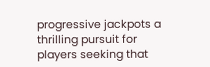progressive jackpots a thrilling pursuit for players seeking that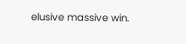elusive massive win.